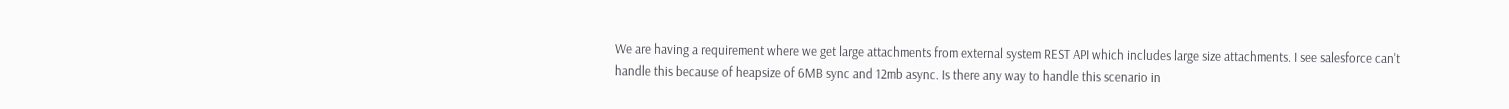We are having a requirement where we get large attachments from external system REST API which includes large size attachments. I see salesforce can't handle this because of heapsize of 6MB sync and 12mb async. Is there any way to handle this scenario in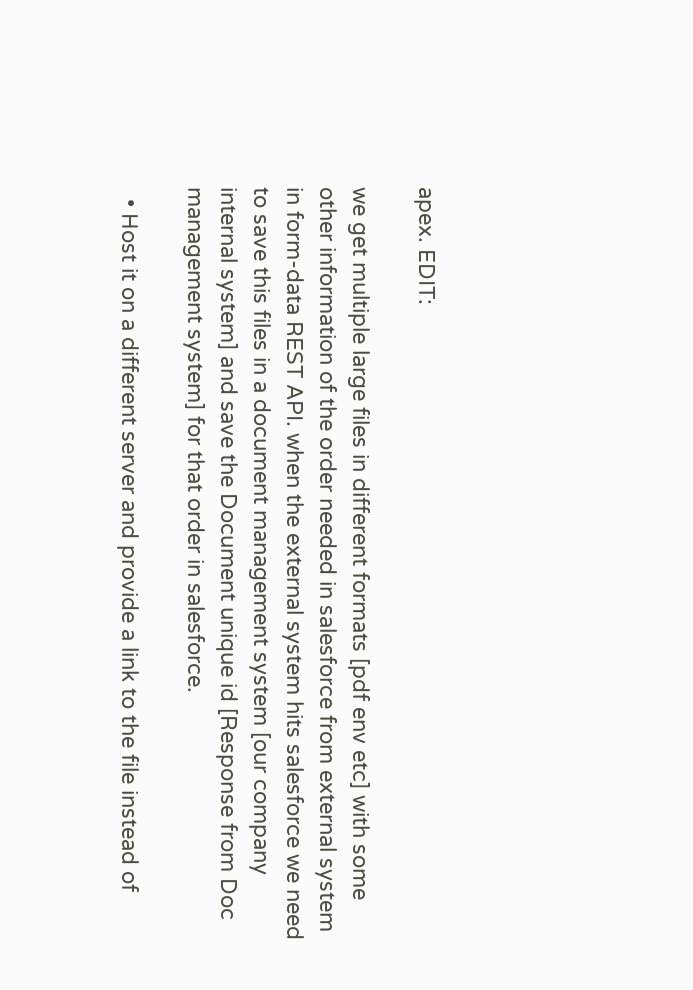apex. EDIT:

we get multiple large files in different formats [pdf env etc] with some other information of the order needed in salesforce from external system in form-data REST API. when the external system hits salesforce we need to save this files in a document management system [our company internal system] and save the Document unique id [Response from Doc management system] for that order in salesforce.

  • Host it on a different server and provide a link to the file instead of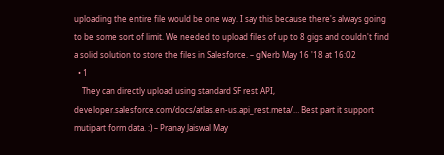uploading the entire file would be one way. I say this because there's always going to be some sort of limit. We needed to upload files of up to 8 gigs and couldn't find a solid solution to store the files in Salesforce. – gNerb May 16 '18 at 16:02
  • 1
    They can directly upload using standard SF rest API, developer.salesforce.com/docs/atlas.en-us.api_rest.meta/… Best part it support mutipart form data. :) – Pranay Jaiswal May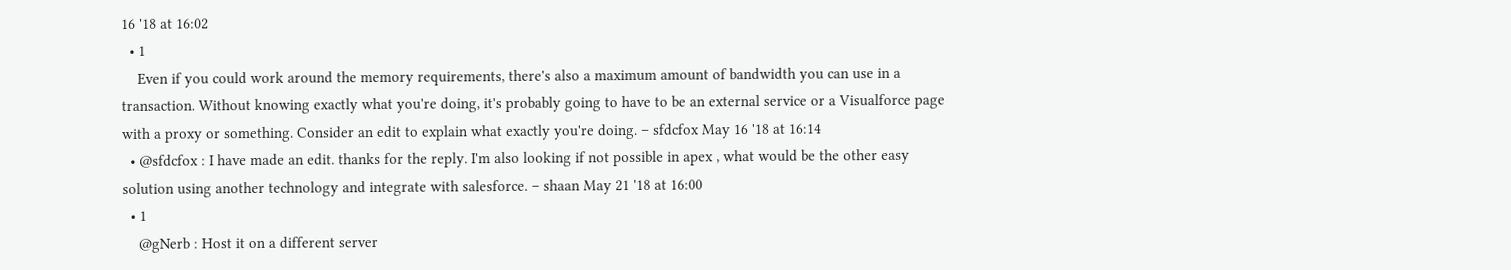16 '18 at 16:02
  • 1
    Even if you could work around the memory requirements, there's also a maximum amount of bandwidth you can use in a transaction. Without knowing exactly what you're doing, it's probably going to have to be an external service or a Visualforce page with a proxy or something. Consider an edit to explain what exactly you're doing. – sfdcfox May 16 '18 at 16:14
  • @sfdcfox : I have made an edit. thanks for the reply. I'm also looking if not possible in apex , what would be the other easy solution using another technology and integrate with salesforce. – shaan May 21 '18 at 16:00
  • 1
    @gNerb : Host it on a different server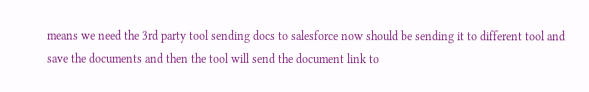means we need the 3rd party tool sending docs to salesforce now should be sending it to different tool and save the documents and then the tool will send the document link to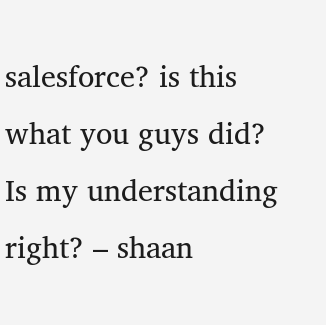salesforce? is this what you guys did? Is my understanding right? – shaan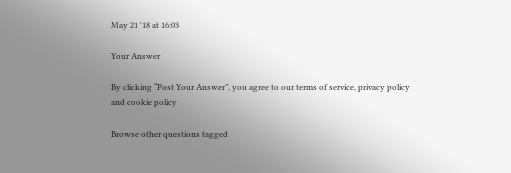May 21 '18 at 16:03

Your Answer

By clicking “Post Your Answer”, you agree to our terms of service, privacy policy and cookie policy

Browse other questions tagged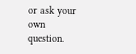or ask your own question.